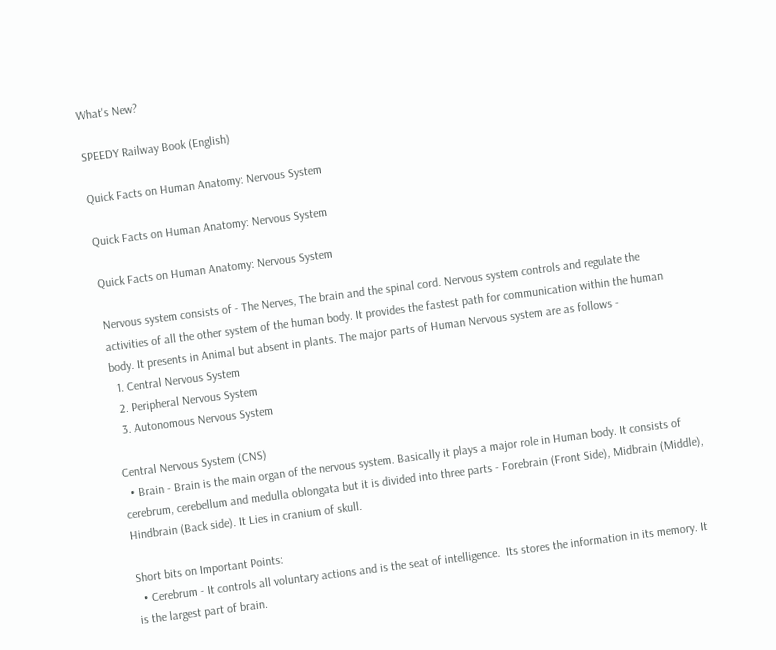What's New?

SPEEDY Railway Book (English)

Quick Facts on Human Anatomy: Nervous System

Quick Facts on Human Anatomy: Nervous System

Quick Facts on Human Anatomy: Nervous System

Nervous system consists of - The Nerves, The brain and the spinal cord. Nervous system controls and regulate the activities of all the other system of the human body. It provides the fastest path for communication within the human body. It presents in Animal but absent in plants. The major parts of Human Nervous system are as follows -
  1. Central Nervous System
  2. Peripheral Nervous System
  3. Autonomous Nervous System

Central Nervous System (CNS)
  • Brain - Brain is the main organ of the nervous system. Basically it plays a major role in Human body. It consists of cerebrum, cerebellum and medulla oblongata but it is divided into three parts - Forebrain (Front Side), Midbrain (Middle), Hindbrain (Back side). It Lies in cranium of skull.

Short bits on Important Points:
  • Cerebrum - It controls all voluntary actions and is the seat of intelligence.  Its stores the information in its memory. It is the largest part of brain.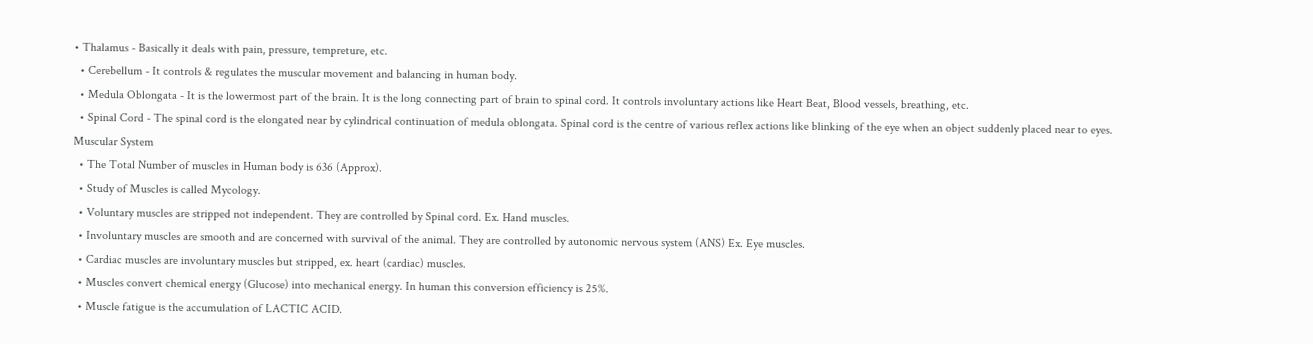• Thalamus - Basically it deals with pain, pressure, tempreture, etc.
  • Cerebellum - It controls & regulates the muscular movement and balancing in human body.
  • Medula Oblongata - It is the lowermost part of the brain. It is the long connecting part of brain to spinal cord. It controls involuntary actions like Heart Beat, Blood vessels, breathing, etc.
  • Spinal Cord - The spinal cord is the elongated near by cylindrical continuation of medula oblongata. Spinal cord is the centre of various reflex actions like blinking of the eye when an object suddenly placed near to eyes.
Muscular System
  • The Total Number of muscles in Human body is 636 (Approx).
  • Study of Muscles is called Mycology.
  • Voluntary muscles are stripped not independent. They are controlled by Spinal cord. Ex. Hand muscles.
  • Involuntary muscles are smooth and are concerned with survival of the animal. They are controlled by autonomic nervous system (ANS) Ex. Eye muscles.
  • Cardiac muscles are involuntary muscles but stripped, ex. heart (cardiac) muscles.
  • Muscles convert chemical energy (Glucose) into mechanical energy. In human this conversion efficiency is 25%.
  • Muscle fatigue is the accumulation of LACTIC ACID.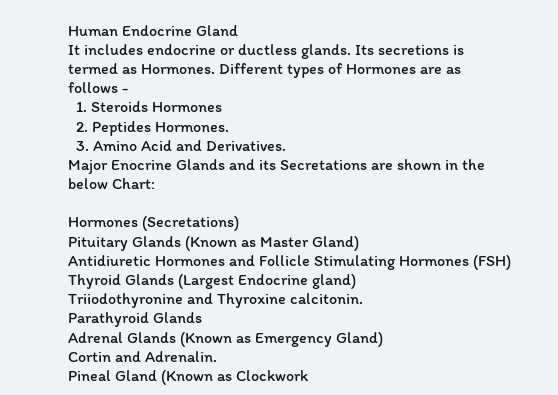Human Endocrine Gland
It includes endocrine or ductless glands. Its secretions is termed as Hormones. Different types of Hormones are as follows -
  1. Steroids Hormones
  2. Peptides Hormones.
  3. Amino Acid and Derivatives.
Major Enocrine Glands and its Secretations are shown in the below Chart:

Hormones (Secretations)
Pituitary Glands (Known as Master Gland)
Antidiuretic Hormones and Follicle Stimulating Hormones (FSH)
Thyroid Glands (Largest Endocrine gland)
Triiodothyronine and Thyroxine calcitonin.
Parathyroid Glands
Adrenal Glands (Known as Emergency Gland)
Cortin and Adrenalin.
Pineal Gland (Known as Clockwork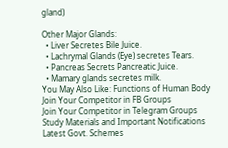gland)

Other Major Glands:
  • Liver Secretes Bile Juice.
  • Lachrymal Glands (Eye) secretes Tears.
  • Pancreas Secrets Pancreatic Juice.
  • Mamary glands secretes milk.
You May Also Like: Functions of Human Body
Join Your Competitor in FB Groups
Join Your Competitor in Telegram Groups
Study Materials and Important Notifications
Latest Govt. Schemes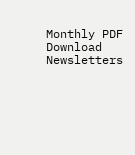Monthly PDF Download
Newsletters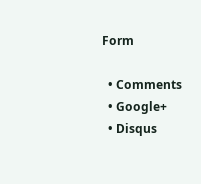Form

  • Comments
  • Google+
  • Disqus